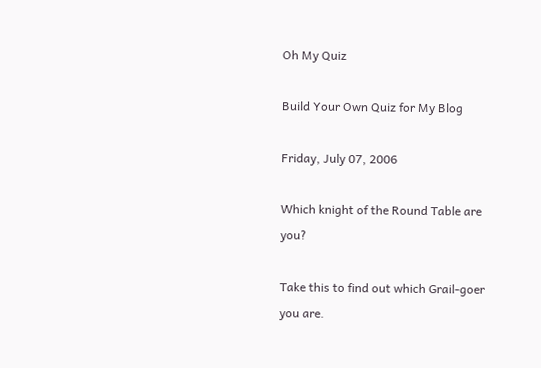Oh My Quiz

Build Your Own Quiz for My Blog

Friday, July 07, 2006

Which knight of the Round Table are you?

Take this to find out which Grail-goer you are.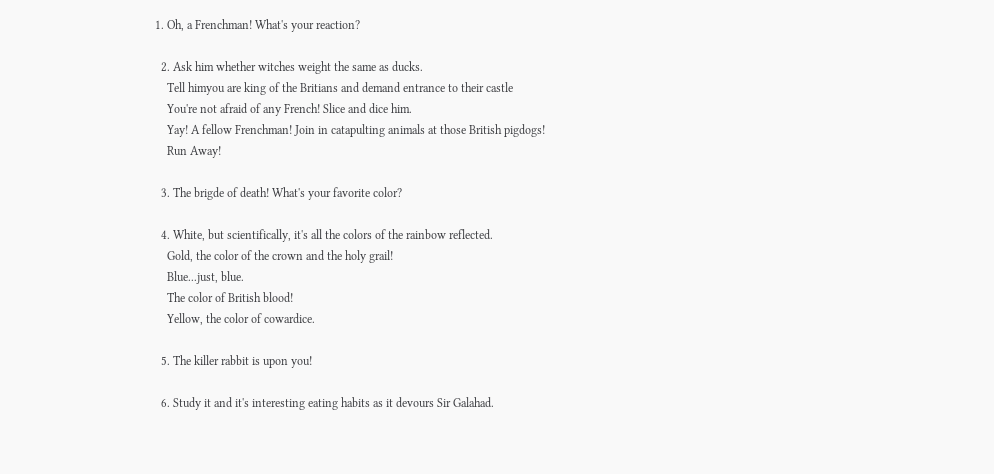1. Oh, a Frenchman! What's your reaction?

  2. Ask him whether witches weight the same as ducks.
    Tell himyou are king of the Britians and demand entrance to their castle
    You're not afraid of any French! Slice and dice him.
    Yay! A fellow Frenchman! Join in catapulting animals at those British pigdogs!
    Run Away!

  3. The brigde of death! What's your favorite color?

  4. White, but scientifically, it's all the colors of the rainbow reflected.
    Gold, the color of the crown and the holy grail!
    Blue...just, blue.
    The color of British blood!
    Yellow, the color of cowardice.

  5. The killer rabbit is upon you!

  6. Study it and it's interesting eating habits as it devours Sir Galahad.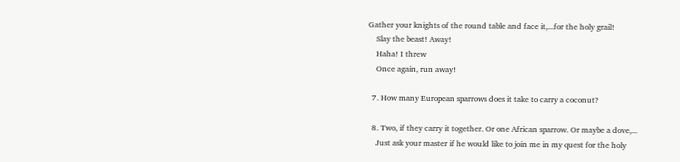Gather your knights of the round table and face it,...for the holy grail!
    Slay the beast! Away!
    Haha! I threw
    Once again, run away!

  7. How many European sparrows does it take to carry a coconut?

  8. Two, if they carry it together. Or one African sparrow. Or maybe a dove,...
    Just ask your master if he would like to join me in my quest for the holy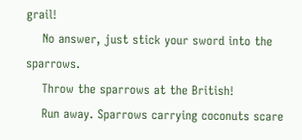grail!
    No answer, just stick your sword into the sparrows.
    Throw the sparrows at the British!
    Run away. Sparrows carrying coconuts scare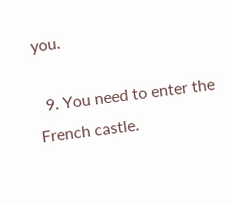you.

  9. You need to enter the French castle.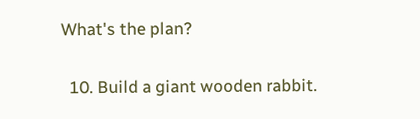What's the plan?

  10. Build a giant wooden rabbit.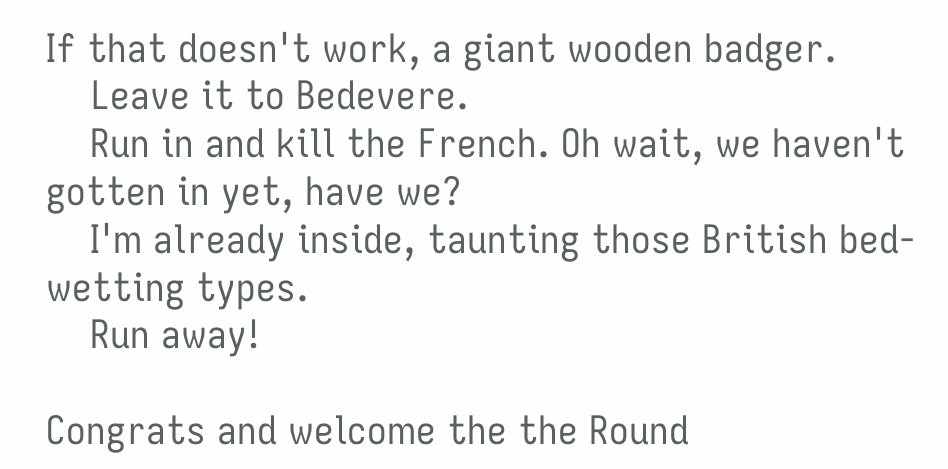If that doesn't work, a giant wooden badger.
    Leave it to Bedevere.
    Run in and kill the French. Oh wait, we haven't gotten in yet, have we?
    I'm already inside, taunting those British bed-wetting types.
    Run away!

Congrats and welcome the the Round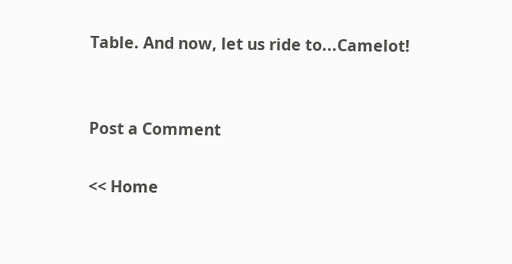Table. And now, let us ride to...Camelot!


Post a Comment

<< Home